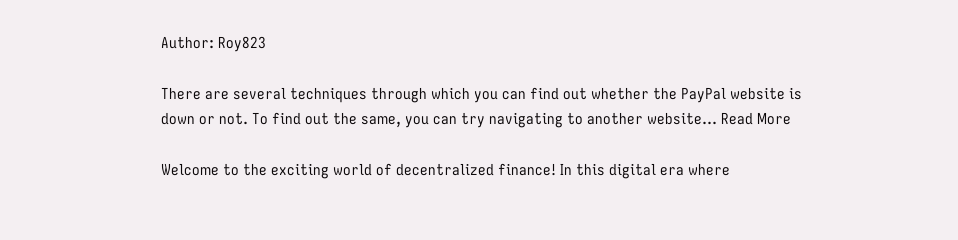Author: Roy823

There are several techniques through which you can find out whether the PayPal website is down or not. To find out the same, you can try navigating to another website... Read More

Welcome to the exciting world of decentralized finance! In this digital era where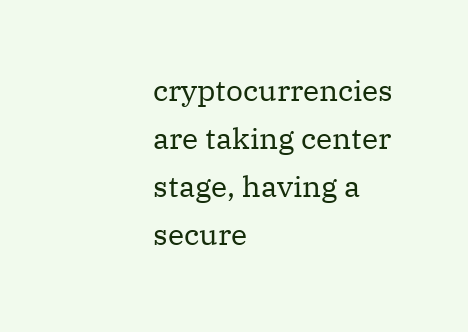cryptocurrencies are taking center stage, having a secure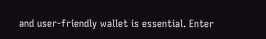and user-friendly wallet is essential. Enter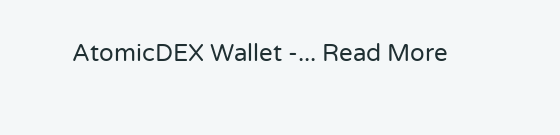AtomicDEX Wallet -... Read More